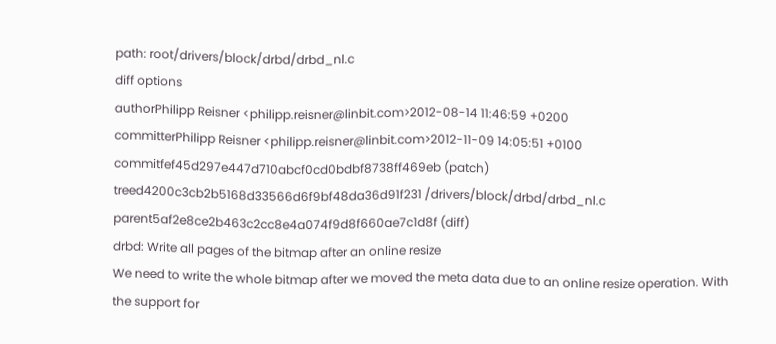path: root/drivers/block/drbd/drbd_nl.c
diff options
authorPhilipp Reisner <philipp.reisner@linbit.com>2012-08-14 11:46:59 +0200
committerPhilipp Reisner <philipp.reisner@linbit.com>2012-11-09 14:05:51 +0100
commitfef45d297e447d710abcf0cd0bdbf8738ff469eb (patch)
treed4200c3cb2b5168d33566d6f9bf48da36d91f231 /drivers/block/drbd/drbd_nl.c
parent5af2e8ce2b463c2cc8e4a074f9d8f660ae7c1d8f (diff)
drbd: Write all pages of the bitmap after an online resize
We need to write the whole bitmap after we moved the meta data due to an online resize operation. With the support for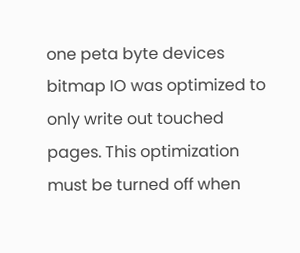one peta byte devices bitmap IO was optimized to only write out touched pages. This optimization must be turned off when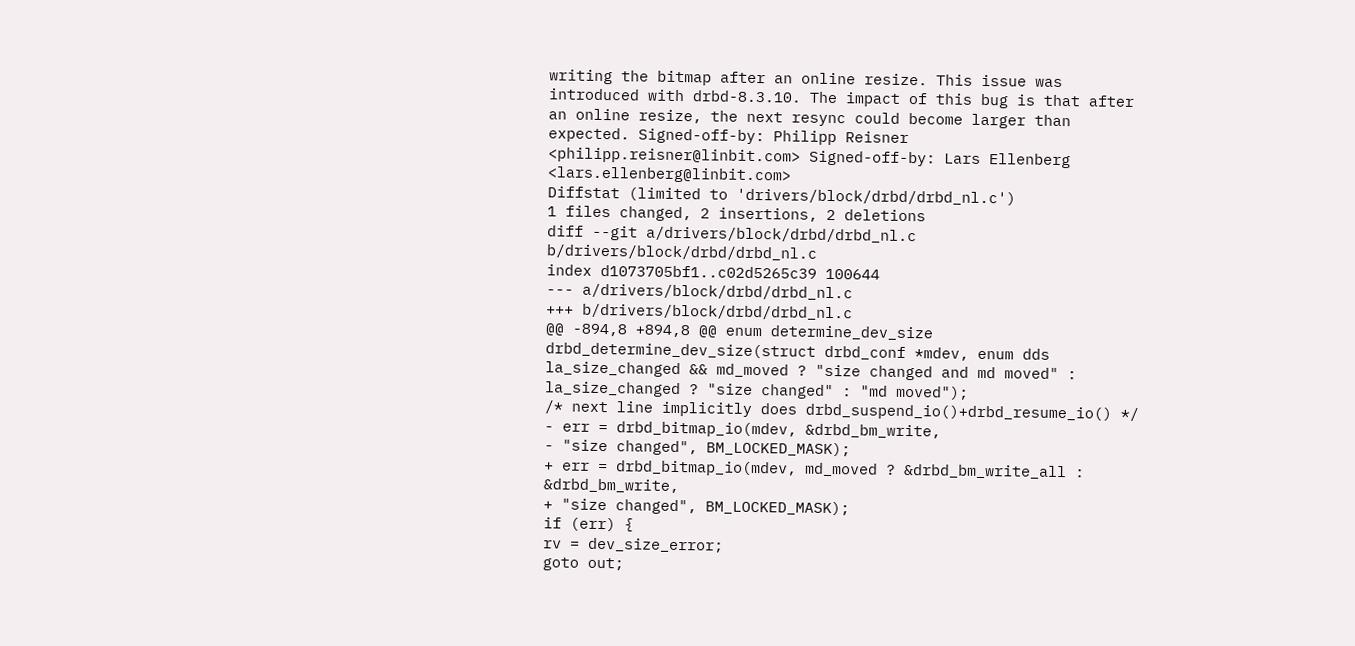writing the bitmap after an online resize. This issue was introduced with drbd-8.3.10. The impact of this bug is that after an online resize, the next resync could become larger than expected. Signed-off-by: Philipp Reisner <philipp.reisner@linbit.com> Signed-off-by: Lars Ellenberg <lars.ellenberg@linbit.com>
Diffstat (limited to 'drivers/block/drbd/drbd_nl.c')
1 files changed, 2 insertions, 2 deletions
diff --git a/drivers/block/drbd/drbd_nl.c b/drivers/block/drbd/drbd_nl.c
index d1073705bf1..c02d5265c39 100644
--- a/drivers/block/drbd/drbd_nl.c
+++ b/drivers/block/drbd/drbd_nl.c
@@ -894,8 +894,8 @@ enum determine_dev_size drbd_determine_dev_size(struct drbd_conf *mdev, enum dds
la_size_changed && md_moved ? "size changed and md moved" :
la_size_changed ? "size changed" : "md moved");
/* next line implicitly does drbd_suspend_io()+drbd_resume_io() */
- err = drbd_bitmap_io(mdev, &drbd_bm_write,
- "size changed", BM_LOCKED_MASK);
+ err = drbd_bitmap_io(mdev, md_moved ? &drbd_bm_write_all : &drbd_bm_write,
+ "size changed", BM_LOCKED_MASK);
if (err) {
rv = dev_size_error;
goto out;